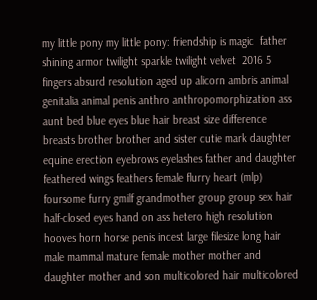my little pony my little pony: friendship is magic  father shining armor twilight sparkle twilight velvet  2016 5 fingers absurd resolution aged up alicorn ambris animal genitalia animal penis anthro anthropomorphization ass aunt bed blue eyes blue hair breast size difference breasts brother brother and sister cutie mark daughter equine erection eyebrows eyelashes father and daughter feathered wings feathers female flurry heart (mlp) foursome furry gmilf grandmother group group sex hair half-closed eyes hand on ass hetero high resolution hooves horn horse penis incest large filesize long hair male mammal mature female mother mother and daughter mother and son multicolored hair multicolored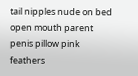tail nipples nude on bed open mouth parent penis pillow pink feathers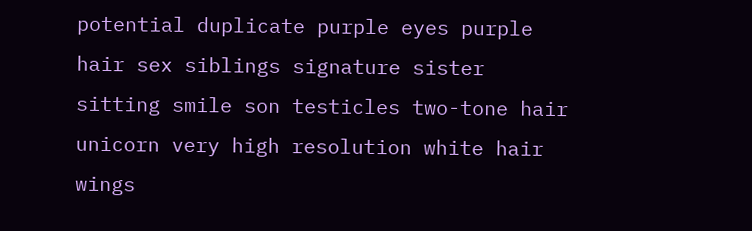potential duplicate purple eyes purple hair sex siblings signature sister sitting smile son testicles two-tone hair unicorn very high resolution white hair wings